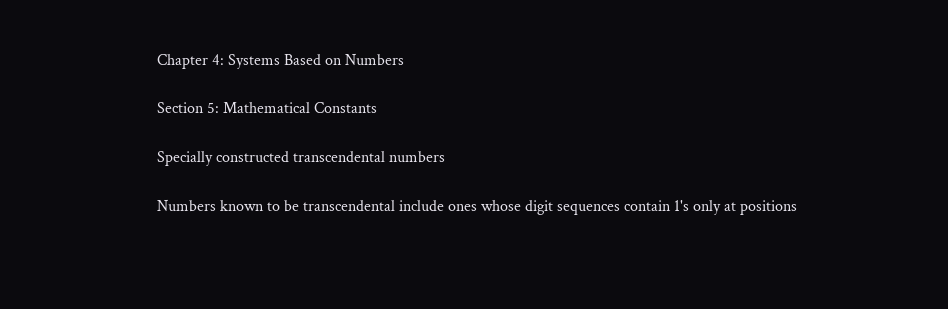Chapter 4: Systems Based on Numbers

Section 5: Mathematical Constants

Specially constructed transcendental numbers

Numbers known to be transcendental include ones whose digit sequences contain 1's only at positions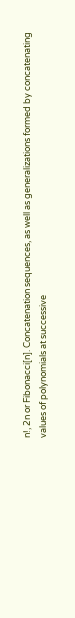n!, 2n or Fibonacci[n]. Concatenation sequences, as well as generalizations formed by concatenating values of polynomials at successive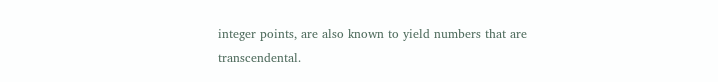integer points, are also known to yield numbers that are transcendental.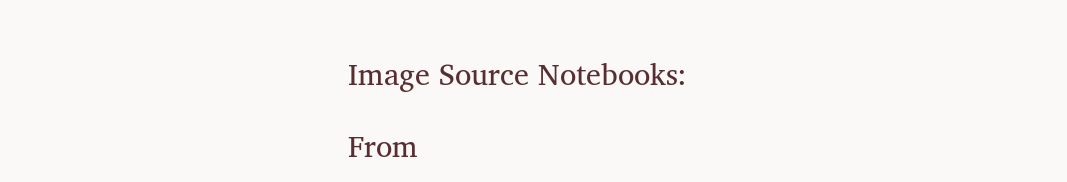Image Source Notebooks:

From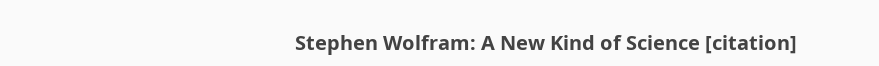Stephen Wolfram: A New Kind of Science [citation]